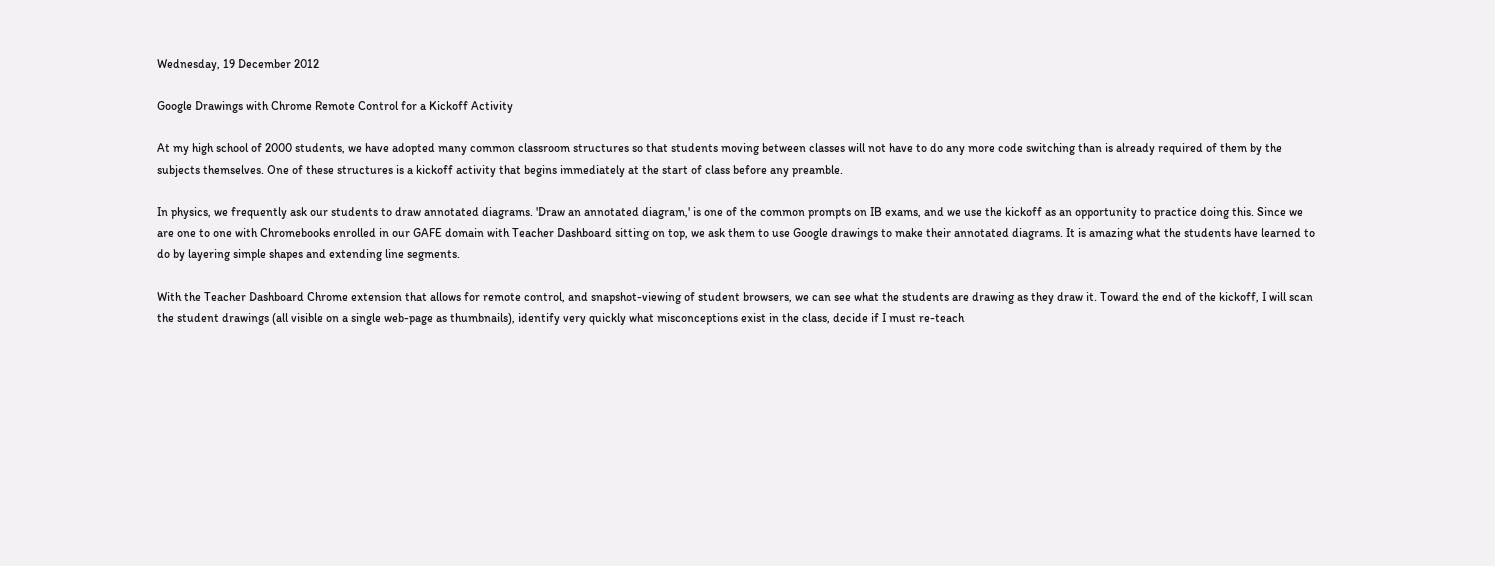Wednesday, 19 December 2012

Google Drawings with Chrome Remote Control for a Kickoff Activity

At my high school of 2000 students, we have adopted many common classroom structures so that students moving between classes will not have to do any more code switching than is already required of them by the subjects themselves. One of these structures is a kickoff activity that begins immediately at the start of class before any preamble.

In physics, we frequently ask our students to draw annotated diagrams. 'Draw an annotated diagram,' is one of the common prompts on IB exams, and we use the kickoff as an opportunity to practice doing this. Since we are one to one with Chromebooks enrolled in our GAFE domain with Teacher Dashboard sitting on top, we ask them to use Google drawings to make their annotated diagrams. It is amazing what the students have learned to do by layering simple shapes and extending line segments.

With the Teacher Dashboard Chrome extension that allows for remote control, and snapshot-viewing of student browsers, we can see what the students are drawing as they draw it. Toward the end of the kickoff, I will scan the student drawings (all visible on a single web-page as thumbnails), identify very quickly what misconceptions exist in the class, decide if I must re-teach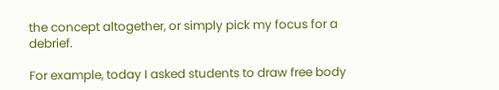the concept altogether, or simply pick my focus for a debrief.

For example, today I asked students to draw free body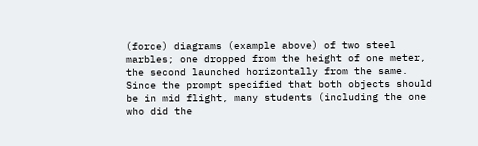(force) diagrams (example above) of two steel marbles; one dropped from the height of one meter, the second launched horizontally from the same. Since the prompt specified that both objects should be in mid flight, many students (including the one who did the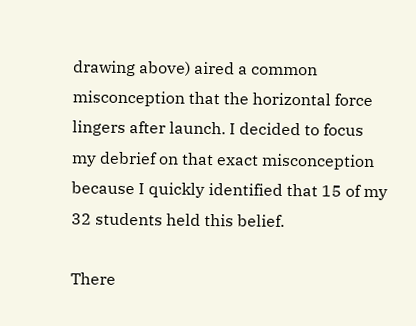drawing above) aired a common misconception that the horizontal force lingers after launch. I decided to focus my debrief on that exact misconception because I quickly identified that 15 of my 32 students held this belief.

There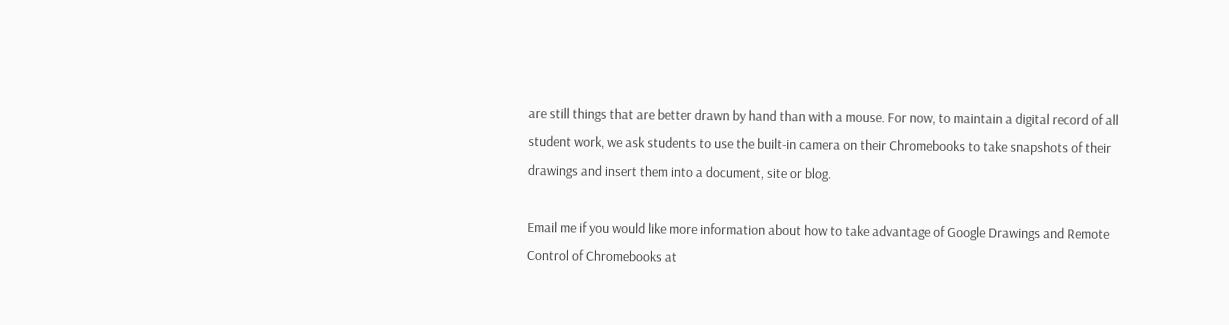are still things that are better drawn by hand than with a mouse. For now, to maintain a digital record of all student work, we ask students to use the built-in camera on their Chromebooks to take snapshots of their drawings and insert them into a document, site or blog.

Email me if you would like more information about how to take advantage of Google Drawings and Remote Control of Chromebooks at